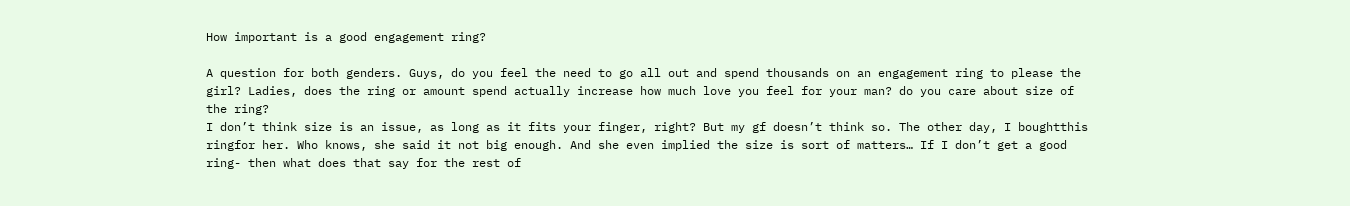How important is a good engagement ring?

A question for both genders. Guys, do you feel the need to go all out and spend thousands on an engagement ring to please the girl? Ladies, does the ring or amount spend actually increase how much love you feel for your man? do you care about size of the ring?
I don’t think size is an issue, as long as it fits your finger, right? But my gf doesn’t think so. The other day, I boughtthis ringfor her. Who knows, she said it not big enough. And she even implied the size is sort of matters… If I don’t get a good ring- then what does that say for the rest of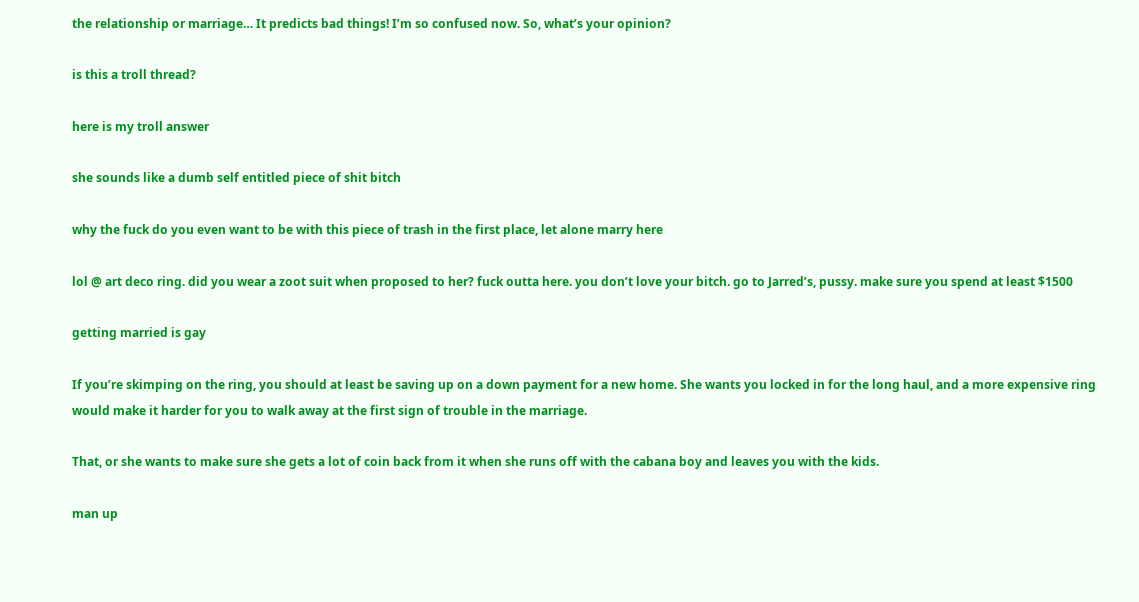the relationship or marriage… It predicts bad things! I’m so confused now. So, what’s your opinion?

is this a troll thread?

here is my troll answer

she sounds like a dumb self entitled piece of shit bitch

why the fuck do you even want to be with this piece of trash in the first place, let alone marry here

lol @ art deco ring. did you wear a zoot suit when proposed to her? fuck outta here. you don’t love your bitch. go to Jarred’s, pussy. make sure you spend at least $1500

getting married is gay

If you’re skimping on the ring, you should at least be saving up on a down payment for a new home. She wants you locked in for the long haul, and a more expensive ring would make it harder for you to walk away at the first sign of trouble in the marriage.

That, or she wants to make sure she gets a lot of coin back from it when she runs off with the cabana boy and leaves you with the kids.

man up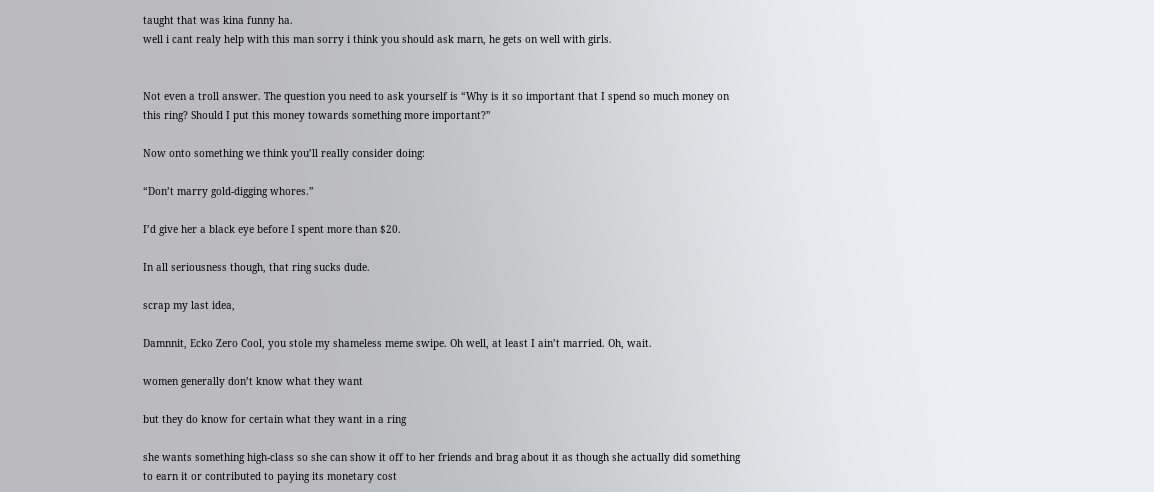taught that was kina funny ha.
well i cant realy help with this man sorry i think you should ask marn, he gets on well with girls.


Not even a troll answer. The question you need to ask yourself is “Why is it so important that I spend so much money on this ring? Should I put this money towards something more important?”

Now onto something we think you’ll really consider doing:

“Don’t marry gold-digging whores.”

I’d give her a black eye before I spent more than $20.

In all seriousness though, that ring sucks dude.

scrap my last idea,

Damnnit, Ecko Zero Cool, you stole my shameless meme swipe. Oh well, at least I ain’t married. Oh, wait.

women generally don’t know what they want

but they do know for certain what they want in a ring

she wants something high-class so she can show it off to her friends and brag about it as though she actually did something to earn it or contributed to paying its monetary cost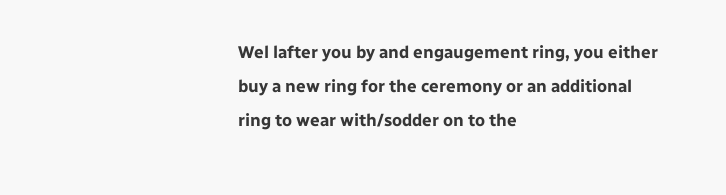Wel lafter you by and engaugement ring, you either buy a new ring for the ceremony or an additional ring to wear with/sodder on to the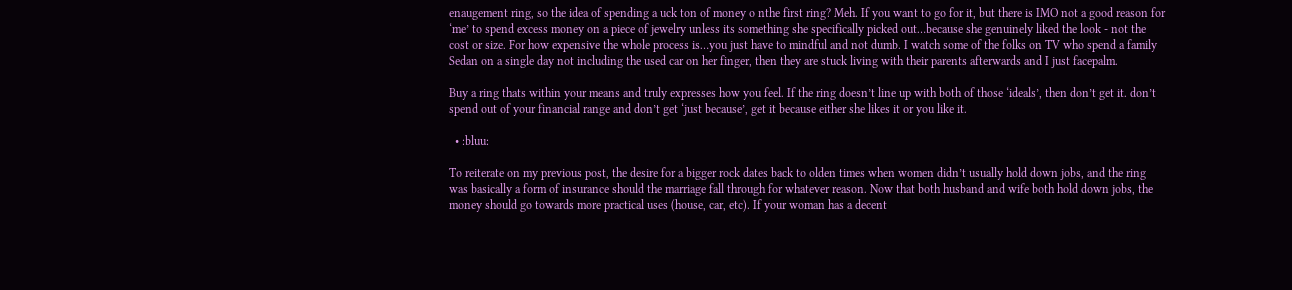enaugement ring, so the idea of spending a uck ton of money o nthe first ring? Meh. If you want to go for it, but there is IMO not a good reason for ‘me’ to spend excess money on a piece of jewelry unless its something she specifically picked out…because she genuinely liked the look - not the cost or size. For how expensive the whole process is…you just have to mindful and not dumb. I watch some of the folks on TV who spend a family Sedan on a single day not including the used car on her finger, then they are stuck living with their parents afterwards and I just facepalm.

Buy a ring thats within your means and truly expresses how you feel. If the ring doesn’t line up with both of those ‘ideals’, then don’t get it. don’t spend out of your financial range and don’t get ‘just because’, get it because either she likes it or you like it.

  • :bluu:

To reiterate on my previous post, the desire for a bigger rock dates back to olden times when women didn’t usually hold down jobs, and the ring was basically a form of insurance should the marriage fall through for whatever reason. Now that both husband and wife both hold down jobs, the money should go towards more practical uses (house, car, etc). If your woman has a decent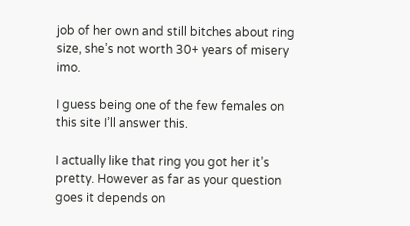job of her own and still bitches about ring size, she’s not worth 30+ years of misery imo.

I guess being one of the few females on this site I’ll answer this.

I actually like that ring you got her it’s pretty. However as far as your question goes it depends on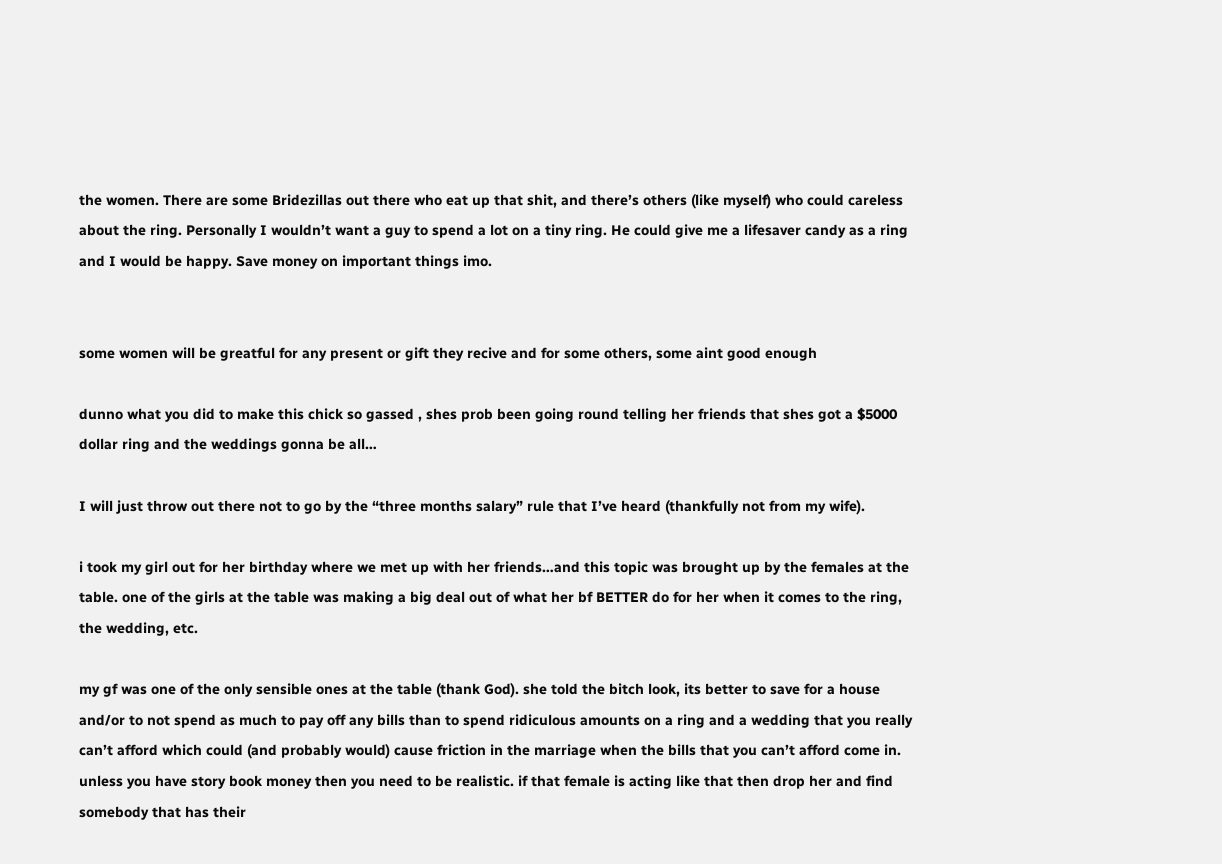the women. There are some Bridezillas out there who eat up that shit, and there’s others (like myself) who could careless about the ring. Personally I wouldn’t want a guy to spend a lot on a tiny ring. He could give me a lifesaver candy as a ring and I would be happy. Save money on important things imo.


some women will be greatful for any present or gift they recive and for some others, some aint good enough

dunno what you did to make this chick so gassed , shes prob been going round telling her friends that shes got a $5000 dollar ring and the weddings gonna be all…

I will just throw out there not to go by the “three months salary” rule that I’ve heard (thankfully not from my wife).

i took my girl out for her birthday where we met up with her friends…and this topic was brought up by the females at the table. one of the girls at the table was making a big deal out of what her bf BETTER do for her when it comes to the ring, the wedding, etc.

my gf was one of the only sensible ones at the table (thank God). she told the bitch look, its better to save for a house and/or to not spend as much to pay off any bills than to spend ridiculous amounts on a ring and a wedding that you really can’t afford which could (and probably would) cause friction in the marriage when the bills that you can’t afford come in. unless you have story book money then you need to be realistic. if that female is acting like that then drop her and find somebody that has their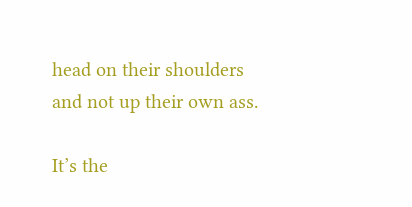head on their shoulders and not up their own ass.

It’s the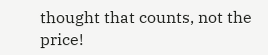thought that counts, not the price!